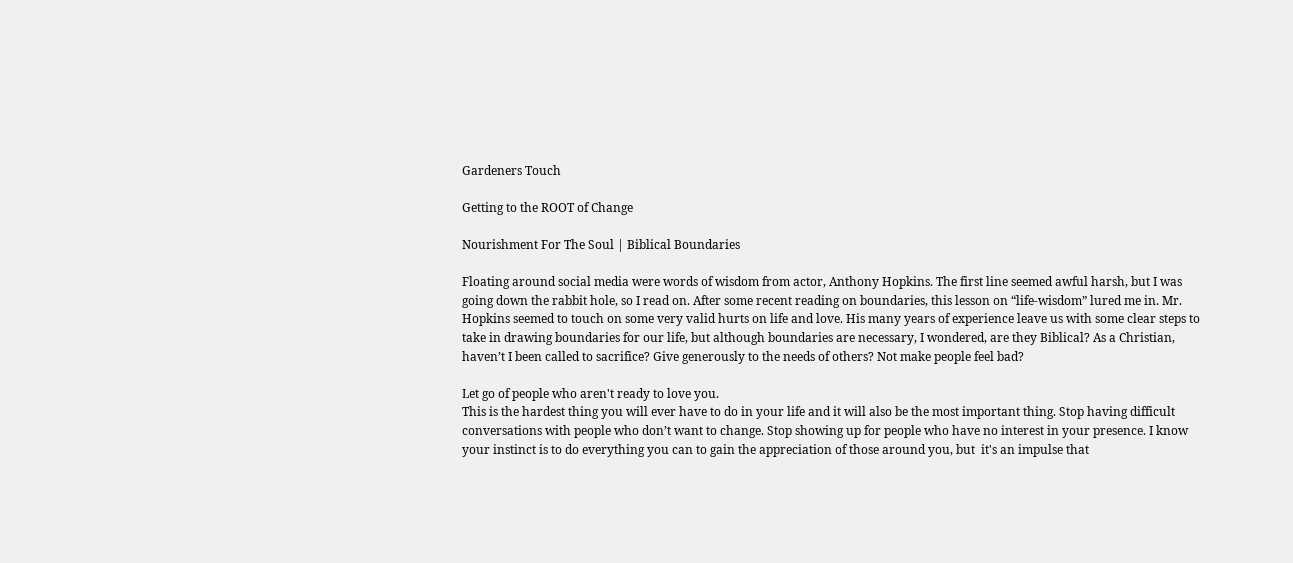Gardeners Touch

Getting to the ROOT of Change

Nourishment For The Soul | Biblical Boundaries

Floating around social media were words of wisdom from actor, Anthony Hopkins. The first line seemed awful harsh, but I was going down the rabbit hole, so I read on. After some recent reading on boundaries, this lesson on “life-wisdom” lured me in. Mr. Hopkins seemed to touch on some very valid hurts on life and love. His many years of experience leave us with some clear steps to take in drawing boundaries for our life, but although boundaries are necessary, I wondered, are they Biblical? As a Christian, haven’t I been called to sacrifice? Give generously to the needs of others? Not make people feel bad?

Let go of people who aren't ready to love you.
This is the hardest thing you will ever have to do in your life and it will also be the most important thing. Stop having difficult conversations with people who don’t want to change. Stop showing up for people who have no interest in your presence. I know your instinct is to do everything you can to gain the appreciation of those around you, but  it's an impulse that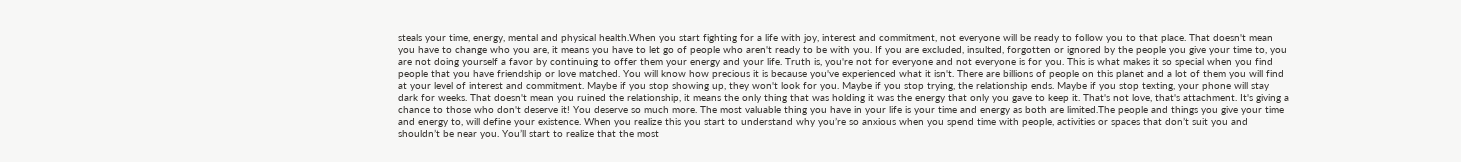steals your time, energy, mental and physical health.When you start fighting for a life with joy, interest and commitment, not everyone will be ready to follow you to that place. That doesn't mean you have to change who you are, it means you have to let go of people who aren't ready to be with you. If you are excluded, insulted, forgotten or ignored by the people you give your time to, you are not doing yourself a favor by continuing to offer them your energy and your life. Truth is, you're not for everyone and not everyone is for you. This is what makes it so special when you find people that you have friendship or love matched. You will know how precious it is because you've experienced what it isn't. There are billions of people on this planet and a lot of them you will find at your level of interest and commitment. Maybe if you stop showing up, they won't look for you. Maybe if you stop trying, the relationship ends. Maybe if you stop texting, your phone will stay dark for weeks. That doesn't mean you ruined the relationship, it means the only thing that was holding it was the energy that only you gave to keep it. That's not love, that's attachment. It's giving a chance to those who don't deserve it! You deserve so much more. The most valuable thing you have in your life is your time and energy as both are limited.The people and things you give your time and energy to, will define your existence. When you realize this you start to understand why you’re so anxious when you spend time with people, activities or spaces that don’t suit you and shouldn’t be near you. You’ll start to realize that the most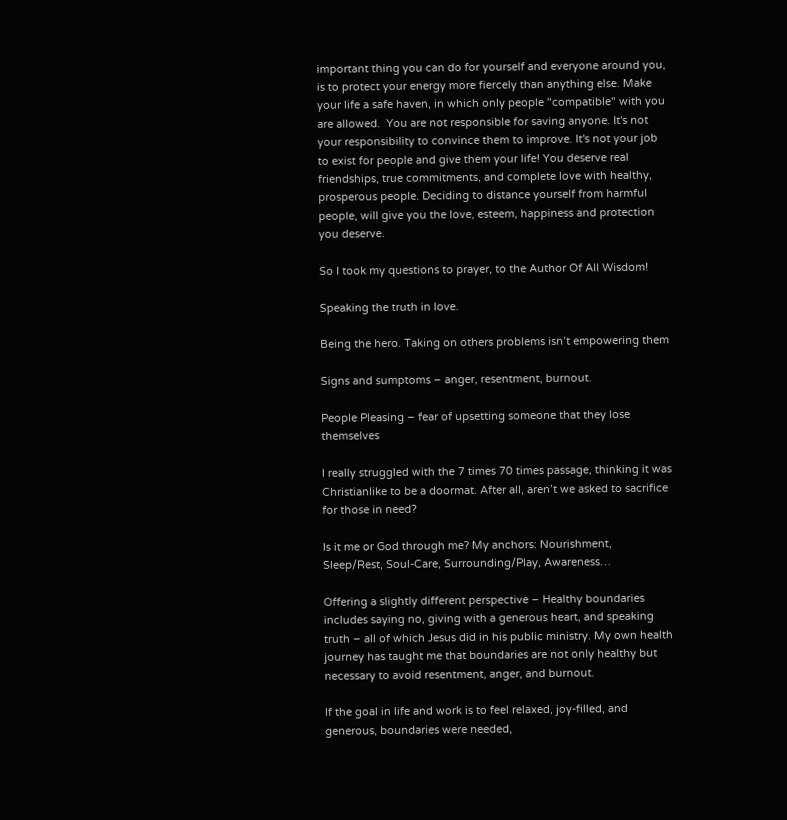important thing you can do for yourself and everyone around you, is to protect your energy more fiercely than anything else. Make your life a safe haven, in which only people "compatible" with you are allowed.  You are not responsible for saving anyone. It's not your responsibility to convince them to improve. It's not your job to exist for people and give them your life! You deserve real friendships, true commitments, and complete love with healthy, prosperous people. Deciding to distance yourself from harmful people, will give you the love, esteem, happiness and protection you deserve.

So I took my questions to prayer, to the Author Of All Wisdom!

Speaking the truth in love.

Being the hero. Taking on others problems isn’t empowering them

Signs and sumptoms – anger, resentment, burnout.

People Pleasing – fear of upsetting someone that they lose themselves

I really struggled with the 7 times 70 times passage, thinking it was Christianlike to be a doormat. After all, aren’t we asked to sacrifice for those in need?

Is it me or God through me? My anchors: Nourishment, Sleep/Rest, Soul-Care, Surrounding/Play, Awareness…

Offering a slightly different perspective – Healthy boundaries includes saying no, giving with a generous heart, and speaking truth – all of which Jesus did in his public ministry. My own health journey has taught me that boundaries are not only healthy but necessary to avoid resentment, anger, and burnout.

If the goal in life and work is to feel relaxed, joy-filled, and generous, boundaries were needed,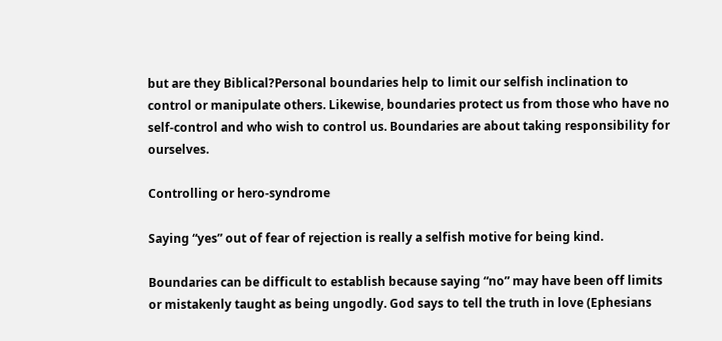but are they Biblical?Personal boundaries help to limit our selfish inclination to control or manipulate others. Likewise, boundaries protect us from those who have no self-control and who wish to control us. Boundaries are about taking responsibility for ourselves.

Controlling or hero-syndrome

Saying “yes” out of fear of rejection is really a selfish motive for being kind.

Boundaries can be difficult to establish because saying “no” may have been off limits or mistakenly taught as being ungodly. God says to tell the truth in love (Ephesians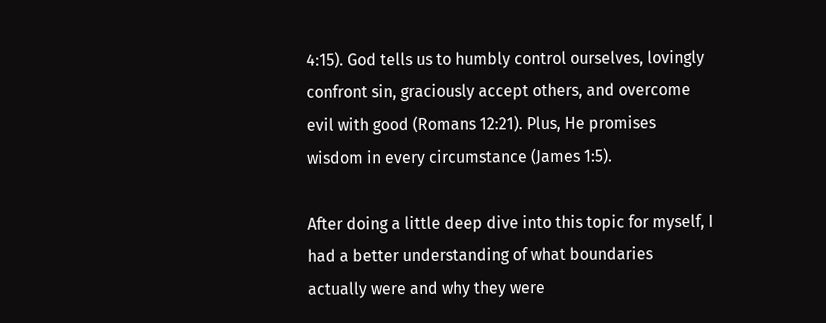4:15). God tells us to humbly control ourselves, lovingly confront sin, graciously accept others, and overcome evil with good (Romans 12:21). Plus, He promises wisdom in every circumstance (James 1:5).

After doing a little deep dive into this topic for myself, I had a better understanding of what boundaries actually were and why they were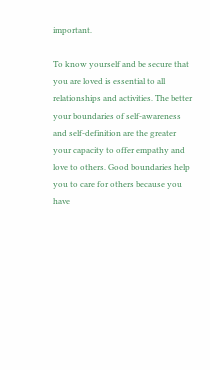important.

To know yourself and be secure that you are loved is essential to all relationships and activities. The better your boundaries of self-awareness and self-definition are the greater your capacity to offer empathy and love to others. Good boundaries help you to care for others because you have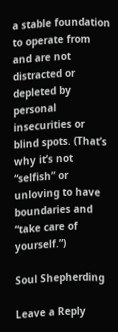a stable foundation to operate from and are not distracted or depleted by personal insecurities or blind spots. (That’s why it’s not “selfish” or unloving to have boundaries and “take care of yourself.”)

Soul Shepherding

Leave a Reply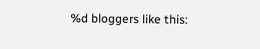%d bloggers like this: